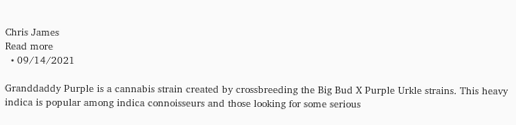Chris James
Read more
  • 09/14/2021

Granddaddy Purple is a cannabis strain created by crossbreeding the Big Bud X Purple Urkle strains. This heavy indica is popular among indica connoisseurs and those looking for some serious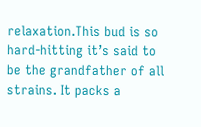relaxation.This bud is so hard-hitting it’s said to be the grandfather of all strains. It packs a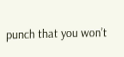punch that you won’t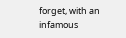forget, with an infamous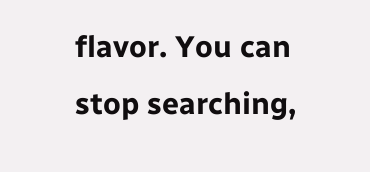flavor. You can stop searching,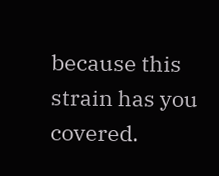because this strain has you covered.